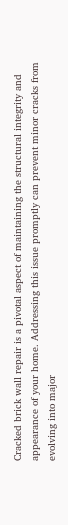Cracked brick wall repair is a pivotal aspect of maintaining the structural integrity and appearance of your home. Addressing this issue promptly can prevent minor cracks from evolving into major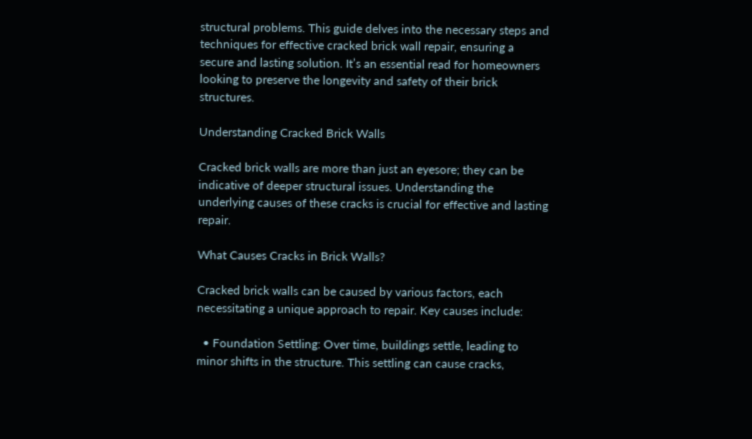structural problems. This guide delves into the necessary steps and techniques for effective cracked brick wall repair, ensuring a secure and lasting solution. It’s an essential read for homeowners looking to preserve the longevity and safety of their brick structures.

Understanding Cracked Brick Walls

Cracked brick walls are more than just an eyesore; they can be indicative of deeper structural issues. Understanding the underlying causes of these cracks is crucial for effective and lasting repair.

What Causes Cracks in Brick Walls?

Cracked brick walls can be caused by various factors, each necessitating a unique approach to repair. Key causes include:

  • Foundation Settling: Over time, buildings settle, leading to minor shifts in the structure. This settling can cause cracks,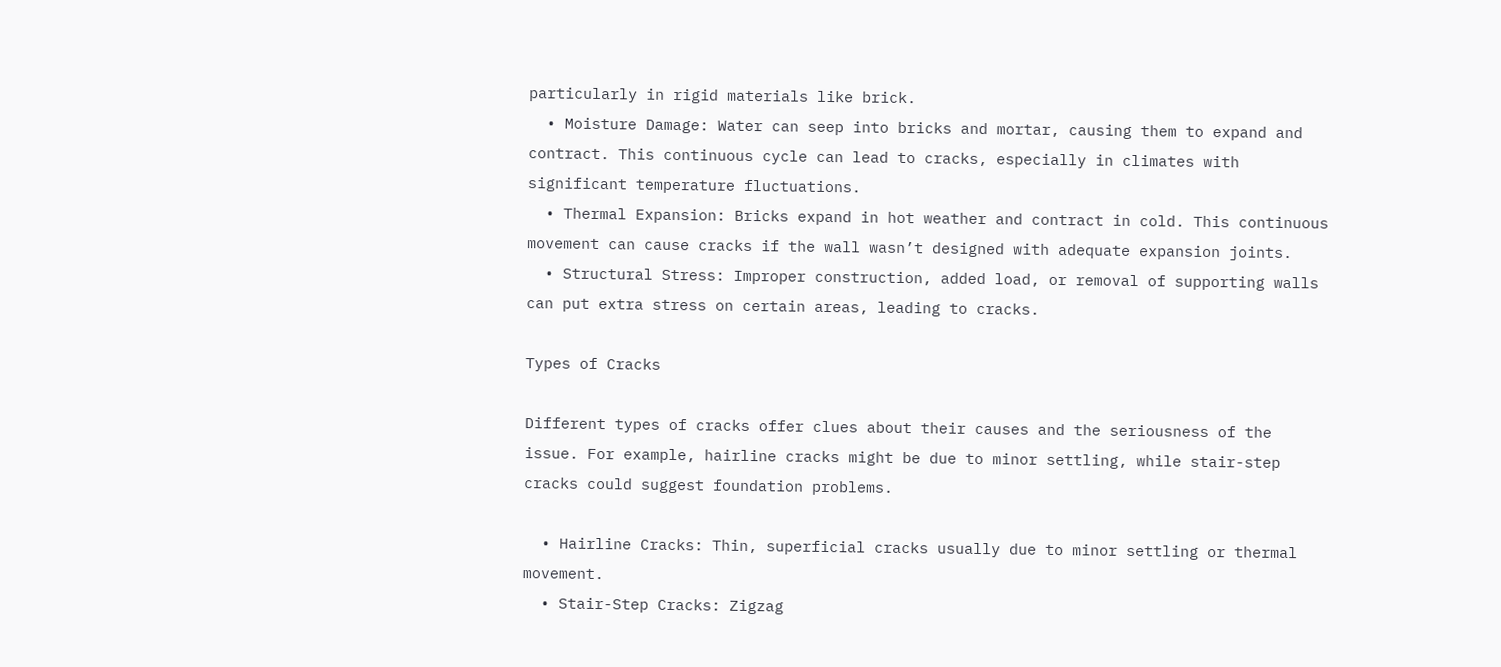particularly in rigid materials like brick.
  • Moisture Damage: Water can seep into bricks and mortar, causing them to expand and contract. This continuous cycle can lead to cracks, especially in climates with significant temperature fluctuations.
  • Thermal Expansion: Bricks expand in hot weather and contract in cold. This continuous movement can cause cracks if the wall wasn’t designed with adequate expansion joints.
  • Structural Stress: Improper construction, added load, or removal of supporting walls can put extra stress on certain areas, leading to cracks.

Types of Cracks

Different types of cracks offer clues about their causes and the seriousness of the issue. For example, hairline cracks might be due to minor settling, while stair-step cracks could suggest foundation problems.

  • Hairline Cracks: Thin, superficial cracks usually due to minor settling or thermal movement.
  • Stair-Step Cracks: Zigzag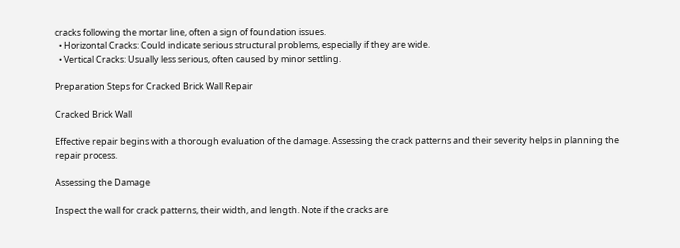cracks following the mortar line, often a sign of foundation issues.
  • Horizontal Cracks: Could indicate serious structural problems, especially if they are wide.
  • Vertical Cracks: Usually less serious, often caused by minor settling.

Preparation Steps for Cracked Brick Wall Repair

Cracked Brick Wall

Effective repair begins with a thorough evaluation of the damage. Assessing the crack patterns and their severity helps in planning the repair process.

Assessing the Damage

Inspect the wall for crack patterns, their width, and length. Note if the cracks are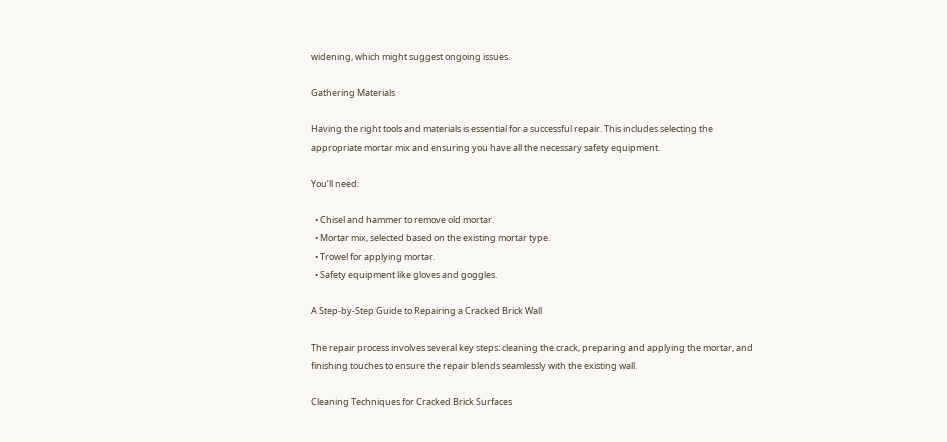widening, which might suggest ongoing issues.

Gathering Materials

Having the right tools and materials is essential for a successful repair. This includes selecting the appropriate mortar mix and ensuring you have all the necessary safety equipment.

You’ll need:

  • Chisel and hammer to remove old mortar.
  • Mortar mix, selected based on the existing mortar type.
  • Trowel for applying mortar.
  • Safety equipment like gloves and goggles.

A Step-by-Step Guide to Repairing a Cracked Brick Wall

The repair process involves several key steps: cleaning the crack, preparing and applying the mortar, and finishing touches to ensure the repair blends seamlessly with the existing wall.

Cleaning Techniques for Cracked Brick Surfaces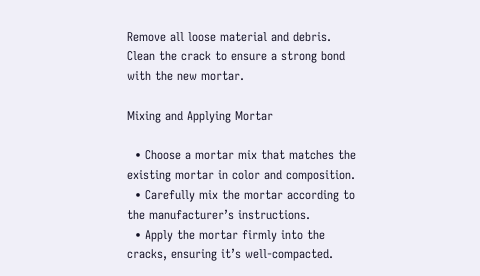Remove all loose material and debris. Clean the crack to ensure a strong bond with the new mortar.

Mixing and Applying Mortar

  • Choose a mortar mix that matches the existing mortar in color and composition.
  • Carefully mix the mortar according to the manufacturer’s instructions.
  • Apply the mortar firmly into the cracks, ensuring it’s well-compacted.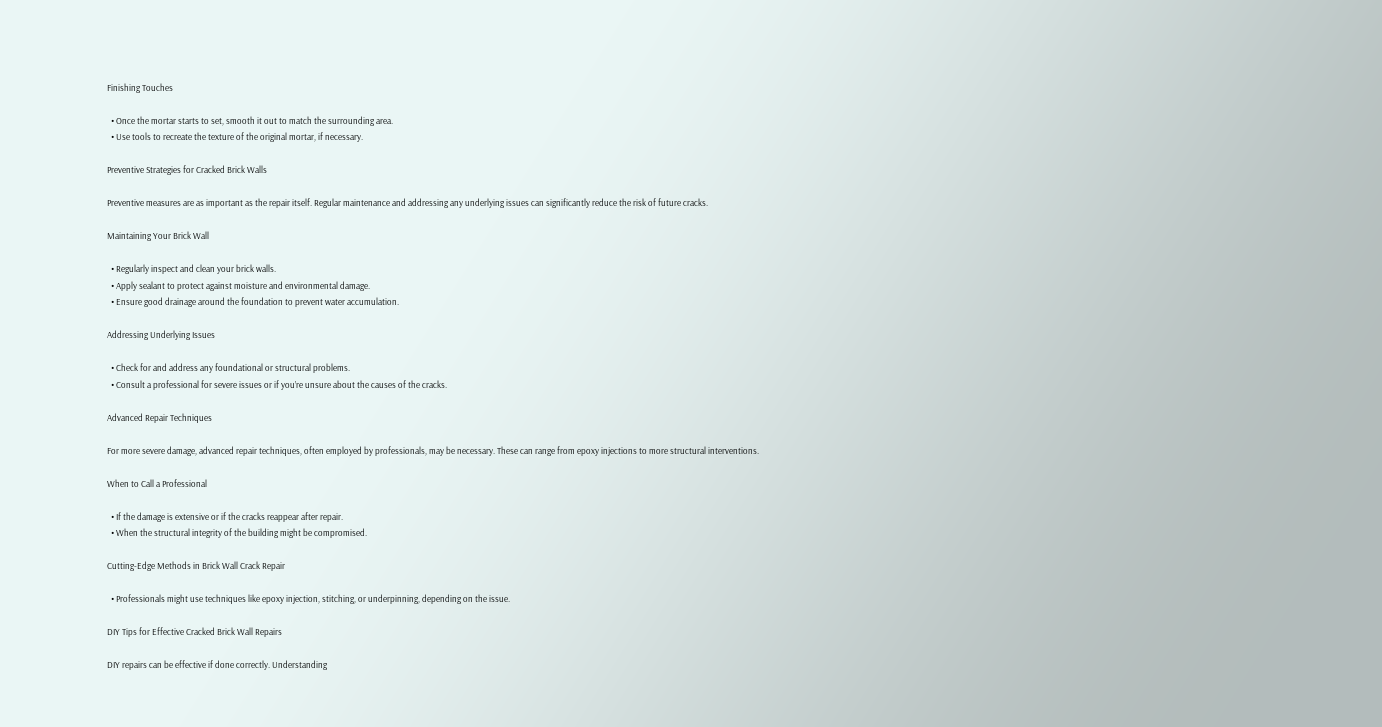Finishing Touches

  • Once the mortar starts to set, smooth it out to match the surrounding area.
  • Use tools to recreate the texture of the original mortar, if necessary.

Preventive Strategies for Cracked Brick Walls

Preventive measures are as important as the repair itself. Regular maintenance and addressing any underlying issues can significantly reduce the risk of future cracks.

Maintaining Your Brick Wall

  • Regularly inspect and clean your brick walls.
  • Apply sealant to protect against moisture and environmental damage.
  • Ensure good drainage around the foundation to prevent water accumulation.

Addressing Underlying Issues

  • Check for and address any foundational or structural problems.
  • Consult a professional for severe issues or if you’re unsure about the causes of the cracks.

Advanced Repair Techniques

For more severe damage, advanced repair techniques, often employed by professionals, may be necessary. These can range from epoxy injections to more structural interventions.

When to Call a Professional

  • If the damage is extensive or if the cracks reappear after repair.
  • When the structural integrity of the building might be compromised.

Cutting-Edge Methods in Brick Wall Crack Repair

  • Professionals might use techniques like epoxy injection, stitching, or underpinning, depending on the issue.

DIY Tips for Effective Cracked Brick Wall Repairs

DIY repairs can be effective if done correctly. Understanding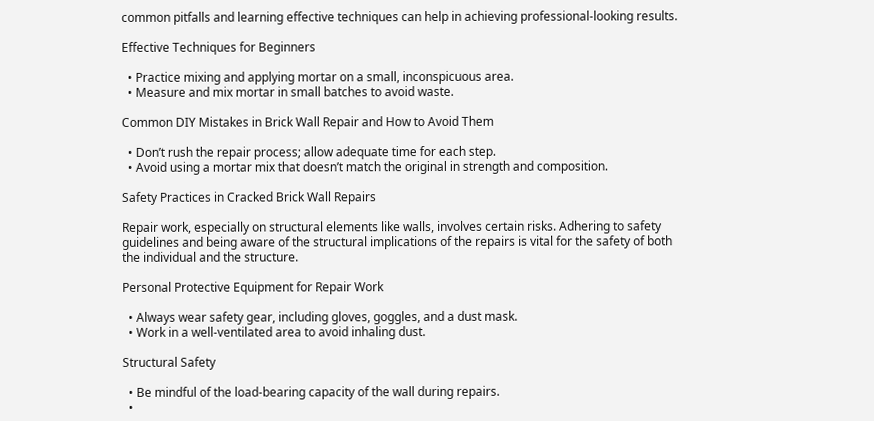common pitfalls and learning effective techniques can help in achieving professional-looking results.

Effective Techniques for Beginners

  • Practice mixing and applying mortar on a small, inconspicuous area.
  • Measure and mix mortar in small batches to avoid waste.

Common DIY Mistakes in Brick Wall Repair and How to Avoid Them

  • Don’t rush the repair process; allow adequate time for each step.
  • Avoid using a mortar mix that doesn’t match the original in strength and composition.

Safety Practices in Cracked Brick Wall Repairs

Repair work, especially on structural elements like walls, involves certain risks. Adhering to safety guidelines and being aware of the structural implications of the repairs is vital for the safety of both the individual and the structure.

Personal Protective Equipment for Repair Work

  • Always wear safety gear, including gloves, goggles, and a dust mask.
  • Work in a well-ventilated area to avoid inhaling dust.

Structural Safety

  • Be mindful of the load-bearing capacity of the wall during repairs.
  •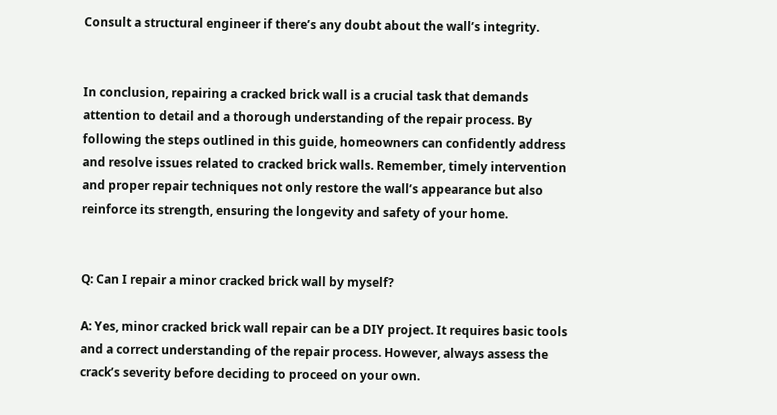Consult a structural engineer if there’s any doubt about the wall’s integrity.


In conclusion, repairing a cracked brick wall is a crucial task that demands attention to detail and a thorough understanding of the repair process. By following the steps outlined in this guide, homeowners can confidently address and resolve issues related to cracked brick walls. Remember, timely intervention and proper repair techniques not only restore the wall’s appearance but also reinforce its strength, ensuring the longevity and safety of your home.


Q: Can I repair a minor cracked brick wall by myself?

A: Yes, minor cracked brick wall repair can be a DIY project. It requires basic tools and a correct understanding of the repair process. However, always assess the crack’s severity before deciding to proceed on your own.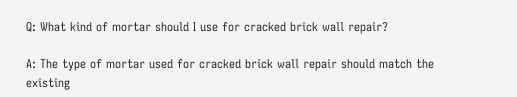Q: What kind of mortar should I use for cracked brick wall repair?

A: The type of mortar used for cracked brick wall repair should match the existing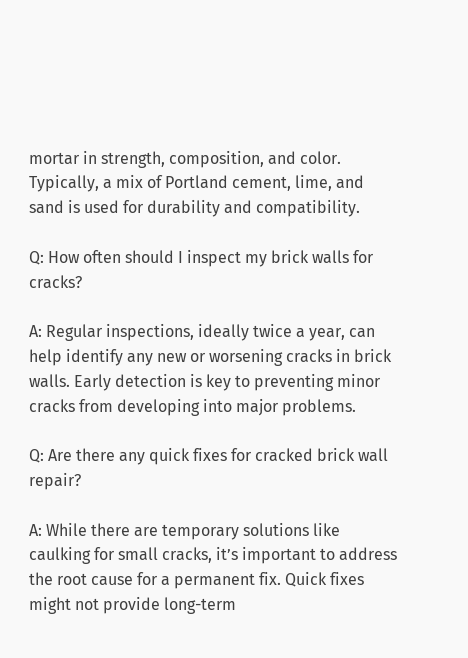mortar in strength, composition, and color. Typically, a mix of Portland cement, lime, and sand is used for durability and compatibility.

Q: How often should I inspect my brick walls for cracks?

A: Regular inspections, ideally twice a year, can help identify any new or worsening cracks in brick walls. Early detection is key to preventing minor cracks from developing into major problems.

Q: Are there any quick fixes for cracked brick wall repair?

A: While there are temporary solutions like caulking for small cracks, it’s important to address the root cause for a permanent fix. Quick fixes might not provide long-term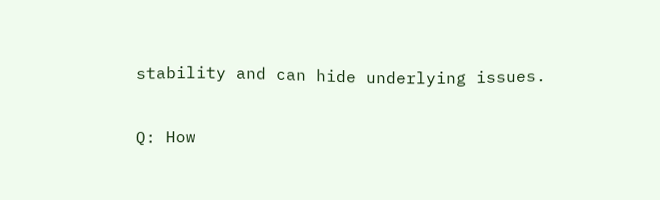stability and can hide underlying issues.

Q: How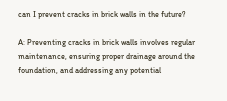can I prevent cracks in brick walls in the future?

A: Preventing cracks in brick walls involves regular maintenance, ensuring proper drainage around the foundation, and addressing any potential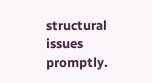structural issues promptly.